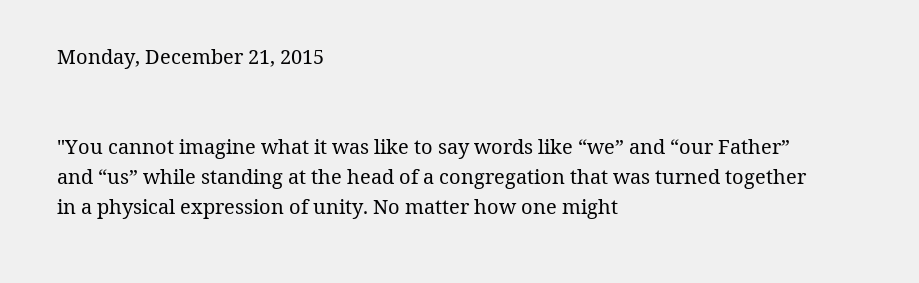Monday, December 21, 2015


"You cannot imagine what it was like to say words like “we” and “our Father” and “us” while standing at the head of a congregation that was turned together in a physical expression of unity. No matter how one might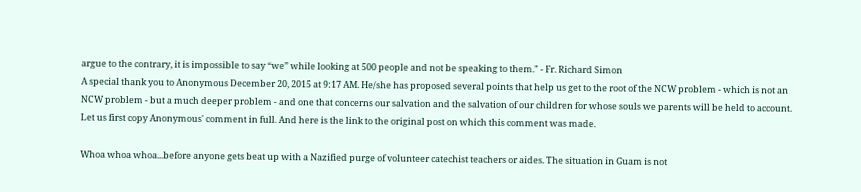argue to the contrary, it is impossible to say “we” while looking at 500 people and not be speaking to them." - Fr. Richard Simon
A special thank you to Anonymous December 20, 2015 at 9:17 AM. He/she has proposed several points that help us get to the root of the NCW problem - which is not an NCW problem - but a much deeper problem - and one that concerns our salvation and the salvation of our children for whose souls we parents will be held to account. Let us first copy Anonymous' comment in full. And here is the link to the original post on which this comment was made.

Whoa whoa whoa...before anyone gets beat up with a Nazified purge of volunteer catechist teachers or aides. The situation in Guam is not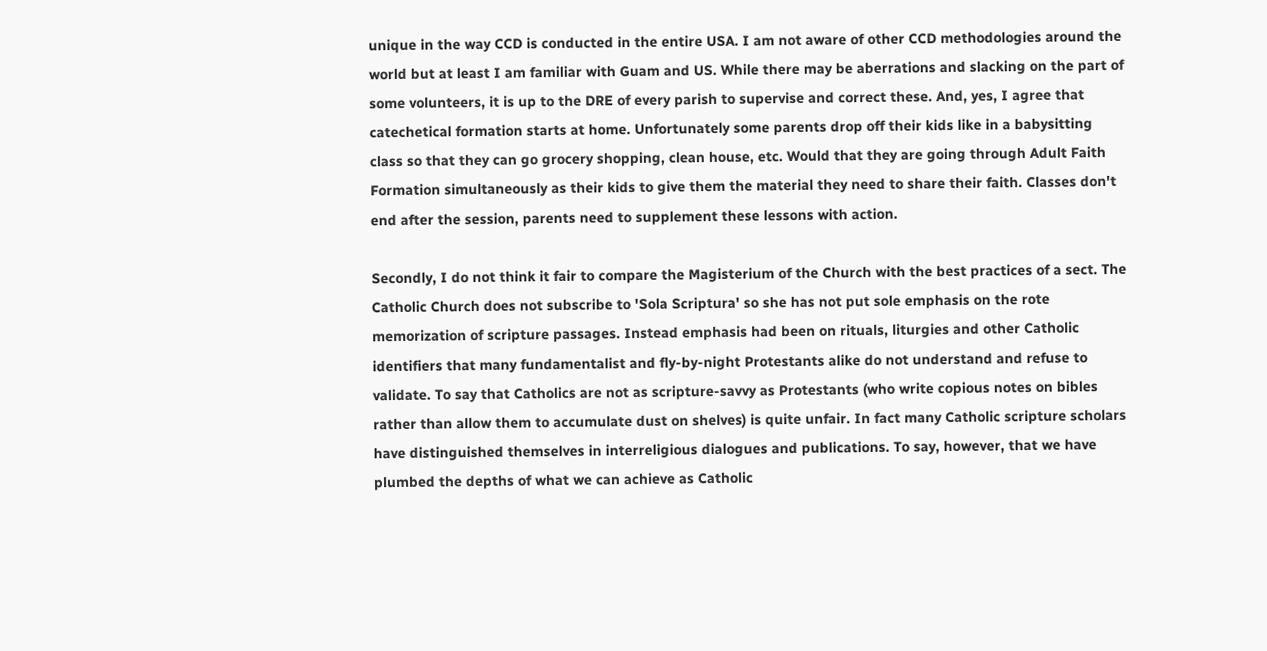unique in the way CCD is conducted in the entire USA. I am not aware of other CCD methodologies around the world but at least I am familiar with Guam and US. While there may be aberrations and slacking on the part of some volunteers, it is up to the DRE of every parish to supervise and correct these. And, yes, I agree that catechetical formation starts at home. Unfortunately some parents drop off their kids like in a babysitting class so that they can go grocery shopping, clean house, etc. Would that they are going through Adult Faith Formation simultaneously as their kids to give them the material they need to share their faith. Classes don't end after the session, parents need to supplement these lessons with action.

Secondly, I do not think it fair to compare the Magisterium of the Church with the best practices of a sect. The Catholic Church does not subscribe to 'Sola Scriptura' so she has not put sole emphasis on the rote memorization of scripture passages. Instead emphasis had been on rituals, liturgies and other Catholic identifiers that many fundamentalist and fly-by-night Protestants alike do not understand and refuse to validate. To say that Catholics are not as scripture-savvy as Protestants (who write copious notes on bibles rather than allow them to accumulate dust on shelves) is quite unfair. In fact many Catholic scripture scholars have distinguished themselves in interreligious dialogues and publications. To say, however, that we have plumbed the depths of what we can achieve as Catholic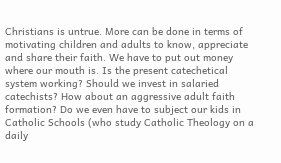Christians is untrue. More can be done in terms of motivating children and adults to know, appreciate and share their faith. We have to put out money where our mouth is. Is the present catechetical system working? Should we invest in salaried catechists? How about an aggressive adult faith formation? Do we even have to subject our kids in Catholic Schools (who study Catholic Theology on a daily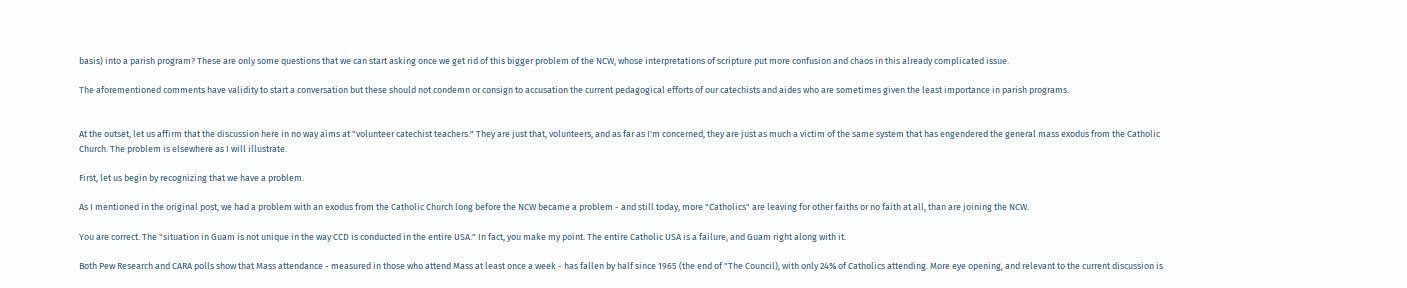basis) into a parish program? These are only some questions that we can start asking once we get rid of this bigger problem of the NCW, whose interpretations of scripture put more confusion and chaos in this already complicated issue.

The aforementioned comments have validity to start a conversation but these should not condemn or consign to accusation the current pedagogical efforts of our catechists and aides who are sometimes given the least importance in parish programs.


At the outset, let us affirm that the discussion here in no way aims at "volunteer catechist teachers." They are just that, volunteers, and as far as I'm concerned, they are just as much a victim of the same system that has engendered the general mass exodus from the Catholic Church. The problem is elsewhere as I will illustrate.

First, let us begin by recognizing that we have a problem.

As I mentioned in the original post, we had a problem with an exodus from the Catholic Church long before the NCW became a problem - and still today, more "Catholics" are leaving for other faiths or no faith at all, than are joining the NCW.

You are correct. The "situation in Guam is not unique in the way CCD is conducted in the entire USA." In fact, you make my point. The entire Catholic USA is a failure, and Guam right along with it.

Both Pew Research and CARA polls show that Mass attendance - measured in those who attend Mass at least once a week - has fallen by half since 1965 (the end of "The Council), with only 24% of Catholics attending. More eye opening, and relevant to the current discussion is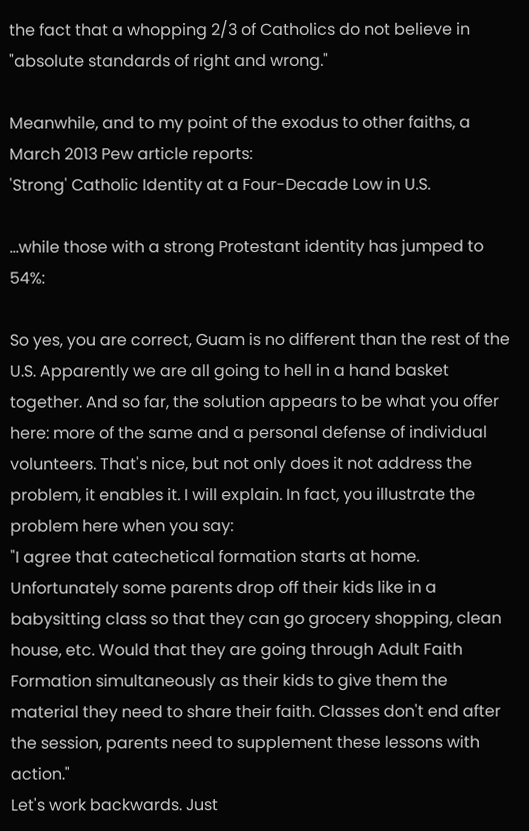the fact that a whopping 2/3 of Catholics do not believe in "absolute standards of right and wrong."

Meanwhile, and to my point of the exodus to other faiths, a March 2013 Pew article reports:
'Strong' Catholic Identity at a Four-Decade Low in U.S.

...while those with a strong Protestant identity has jumped to 54%:

So yes, you are correct, Guam is no different than the rest of the U.S. Apparently we are all going to hell in a hand basket together. And so far, the solution appears to be what you offer here: more of the same and a personal defense of individual volunteers. That's nice, but not only does it not address the problem, it enables it. I will explain. In fact, you illustrate the problem here when you say:
"I agree that catechetical formation starts at home. Unfortunately some parents drop off their kids like in a babysitting class so that they can go grocery shopping, clean house, etc. Would that they are going through Adult Faith Formation simultaneously as their kids to give them the material they need to share their faith. Classes don't end after the session, parents need to supplement these lessons with action."
Let's work backwards. Just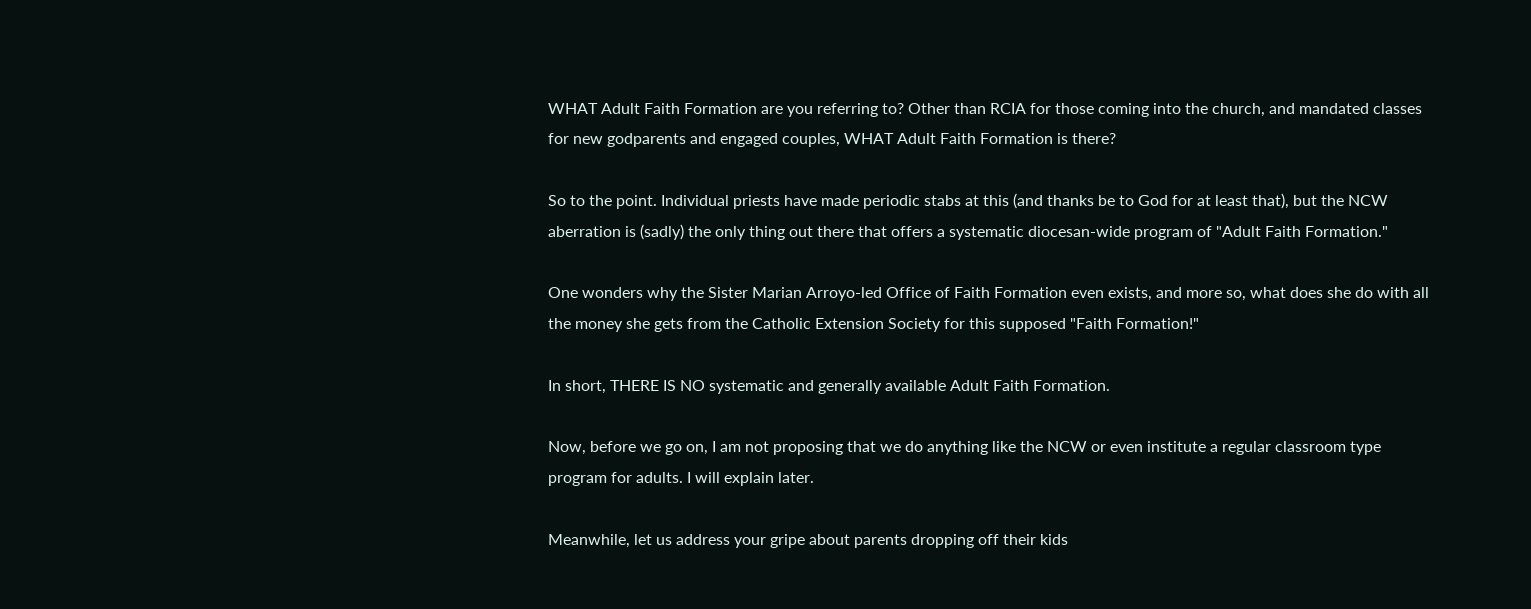WHAT Adult Faith Formation are you referring to? Other than RCIA for those coming into the church, and mandated classes for new godparents and engaged couples, WHAT Adult Faith Formation is there?

So to the point. Individual priests have made periodic stabs at this (and thanks be to God for at least that), but the NCW aberration is (sadly) the only thing out there that offers a systematic diocesan-wide program of "Adult Faith Formation."

One wonders why the Sister Marian Arroyo-led Office of Faith Formation even exists, and more so, what does she do with all the money she gets from the Catholic Extension Society for this supposed "Faith Formation!"

In short, THERE IS NO systematic and generally available Adult Faith Formation.

Now, before we go on, I am not proposing that we do anything like the NCW or even institute a regular classroom type program for adults. I will explain later.

Meanwhile, let us address your gripe about parents dropping off their kids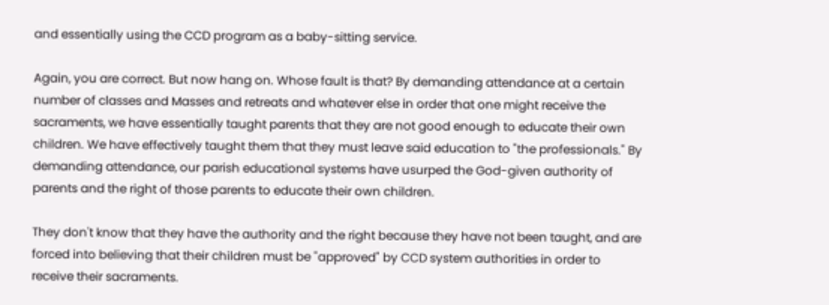and essentially using the CCD program as a baby-sitting service.

Again, you are correct. But now hang on. Whose fault is that? By demanding attendance at a certain number of classes and Masses and retreats and whatever else in order that one might receive the sacraments, we have essentially taught parents that they are not good enough to educate their own children. We have effectively taught them that they must leave said education to "the professionals." By demanding attendance, our parish educational systems have usurped the God-given authority of parents and the right of those parents to educate their own children.

They don't know that they have the authority and the right because they have not been taught, and are forced into believing that their children must be "approved" by CCD system authorities in order to receive their sacraments.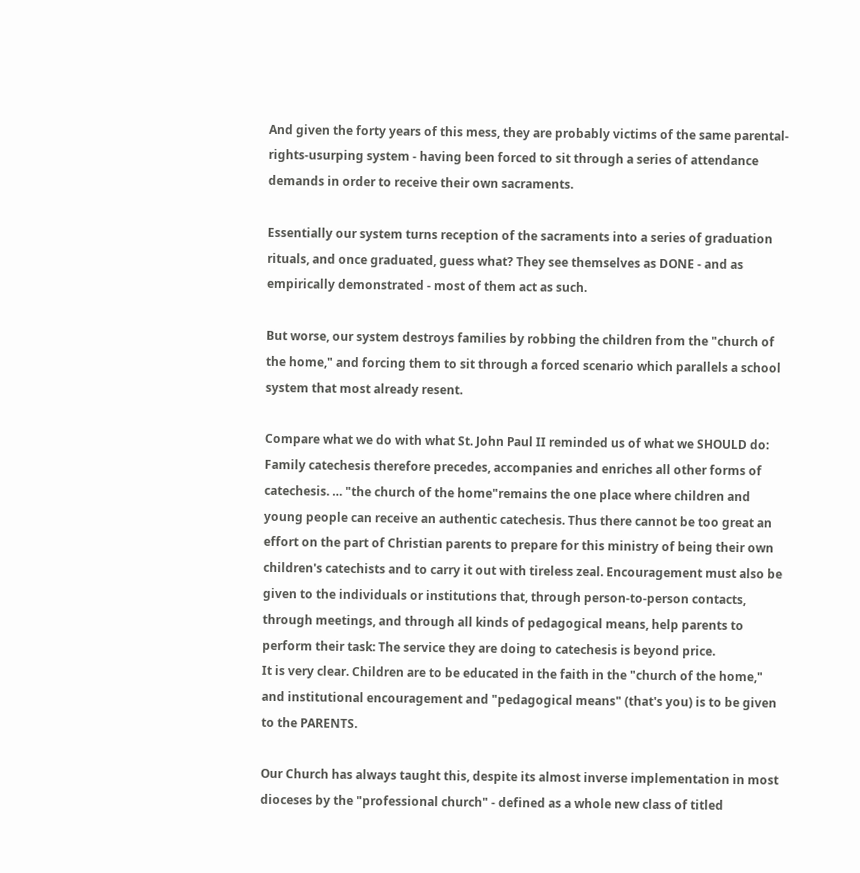And given the forty years of this mess, they are probably victims of the same parental-rights-usurping system - having been forced to sit through a series of attendance demands in order to receive their own sacraments.

Essentially our system turns reception of the sacraments into a series of graduation rituals, and once graduated, guess what? They see themselves as DONE - and as empirically demonstrated - most of them act as such.

But worse, our system destroys families by robbing the children from the "church of the home," and forcing them to sit through a forced scenario which parallels a school system that most already resent.

Compare what we do with what St. John Paul II reminded us of what we SHOULD do:
Family catechesis therefore precedes, accompanies and enriches all other forms of catechesis. … "the church of the home"remains the one place where children and young people can receive an authentic catechesis. Thus there cannot be too great an effort on the part of Christian parents to prepare for this ministry of being their own children's catechists and to carry it out with tireless zeal. Encouragement must also be given to the individuals or institutions that, through person-to-person contacts, through meetings, and through all kinds of pedagogical means, help parents to perform their task: The service they are doing to catechesis is beyond price.
It is very clear. Children are to be educated in the faith in the "church of the home," and institutional encouragement and "pedagogical means" (that's you) is to be given to the PARENTS.

Our Church has always taught this, despite its almost inverse implementation in most dioceses by the "professional church" - defined as a whole new class of titled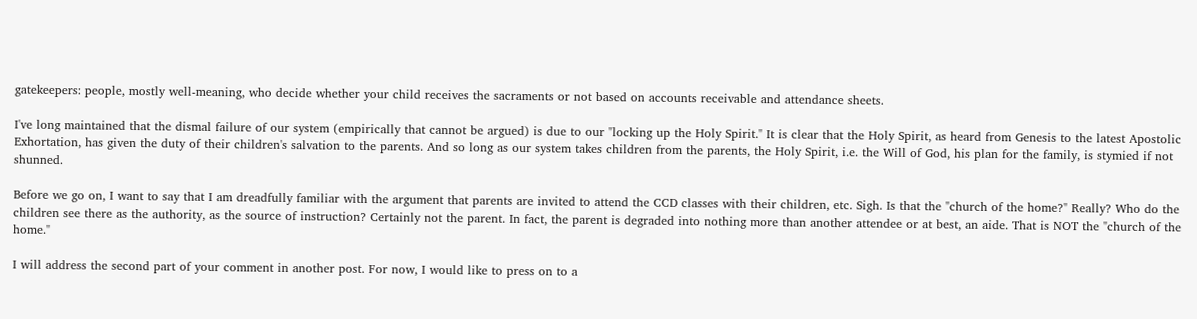gatekeepers: people, mostly well-meaning, who decide whether your child receives the sacraments or not based on accounts receivable and attendance sheets.

I've long maintained that the dismal failure of our system (empirically that cannot be argued) is due to our "locking up the Holy Spirit." It is clear that the Holy Spirit, as heard from Genesis to the latest Apostolic Exhortation, has given the duty of their children's salvation to the parents. And so long as our system takes children from the parents, the Holy Spirit, i.e. the Will of God, his plan for the family, is stymied if not shunned.

Before we go on, I want to say that I am dreadfully familiar with the argument that parents are invited to attend the CCD classes with their children, etc. Sigh. Is that the "church of the home?" Really? Who do the children see there as the authority, as the source of instruction? Certainly not the parent. In fact, the parent is degraded into nothing more than another attendee or at best, an aide. That is NOT the "church of the home."

I will address the second part of your comment in another post. For now, I would like to press on to a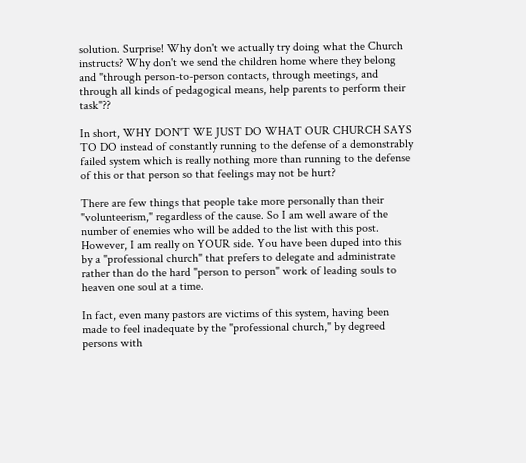solution. Surprise! Why don't we actually try doing what the Church instructs? Why don't we send the children home where they belong and "through person-to-person contacts, through meetings, and through all kinds of pedagogical means, help parents to perform their task"??

In short, WHY DON'T WE JUST DO WHAT OUR CHURCH SAYS TO DO instead of constantly running to the defense of a demonstrably failed system which is really nothing more than running to the defense of this or that person so that feelings may not be hurt?

There are few things that people take more personally than their "volunteerism," regardless of the cause. So I am well aware of the number of enemies who will be added to the list with this post. However, I am really on YOUR side. You have been duped into this by a "professional church" that prefers to delegate and administrate rather than do the hard "person to person" work of leading souls to heaven one soul at a time.

In fact, even many pastors are victims of this system, having been made to feel inadequate by the "professional church," by degreed persons with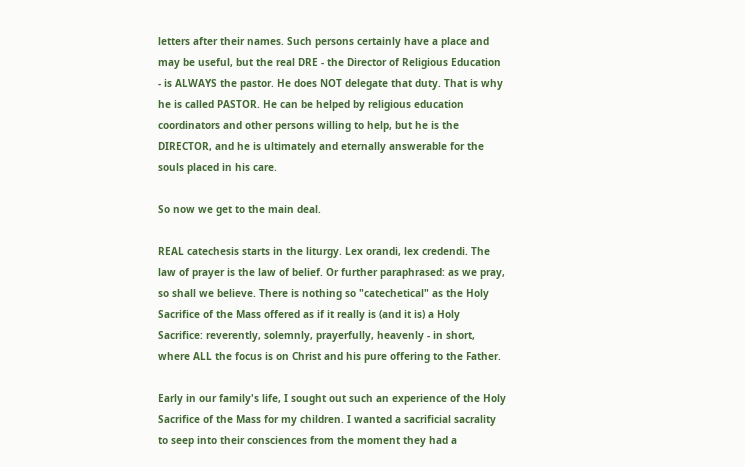letters after their names. Such persons certainly have a place and may be useful, but the real DRE - the Director of Religious Education - is ALWAYS the pastor. He does NOT delegate that duty. That is why he is called PASTOR. He can be helped by religious education coordinators and other persons willing to help, but he is the DIRECTOR, and he is ultimately and eternally answerable for the souls placed in his care.

So now we get to the main deal.

REAL catechesis starts in the liturgy. Lex orandi, lex credendi. The law of prayer is the law of belief. Or further paraphrased: as we pray, so shall we believe. There is nothing so "catechetical" as the Holy Sacrifice of the Mass offered as if it really is (and it is) a Holy Sacrifice: reverently, solemnly, prayerfully, heavenly - in short, where ALL the focus is on Christ and his pure offering to the Father.

Early in our family's life, I sought out such an experience of the Holy Sacrifice of the Mass for my children. I wanted a sacrificial sacrality to seep into their consciences from the moment they had a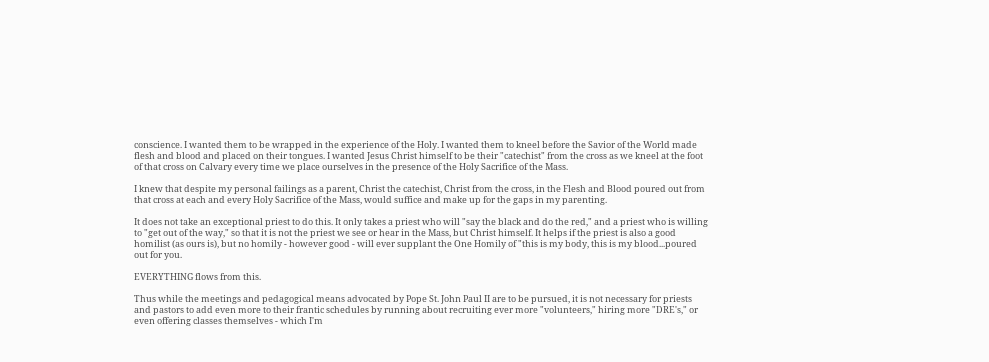conscience. I wanted them to be wrapped in the experience of the Holy. I wanted them to kneel before the Savior of the World made flesh and blood and placed on their tongues. I wanted Jesus Christ himself to be their "catechist" from the cross as we kneel at the foot of that cross on Calvary every time we place ourselves in the presence of the Holy Sacrifice of the Mass.

I knew that despite my personal failings as a parent, Christ the catechist, Christ from the cross, in the Flesh and Blood poured out from that cross at each and every Holy Sacrifice of the Mass, would suffice and make up for the gaps in my parenting.

It does not take an exceptional priest to do this. It only takes a priest who will "say the black and do the red," and a priest who is willing to "get out of the way," so that it is not the priest we see or hear in the Mass, but Christ himself. It helps if the priest is also a good homilist (as ours is), but no homily - however good - will ever supplant the One Homily of "this is my body, this is my blood...poured out for you.

EVERYTHING flows from this.

Thus while the meetings and pedagogical means advocated by Pope St. John Paul II are to be pursued, it is not necessary for priests and pastors to add even more to their frantic schedules by running about recruiting ever more "volunteers," hiring more "DRE's," or even offering classes themselves - which I'm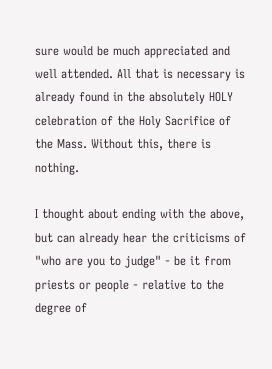sure would be much appreciated and well attended. All that is necessary is already found in the absolutely HOLY celebration of the Holy Sacrifice of the Mass. Without this, there is nothing.

I thought about ending with the above, but can already hear the criticisms of "who are you to judge" - be it from priests or people - relative to the degree of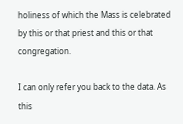holiness of which the Mass is celebrated by this or that priest and this or that congregation.

I can only refer you back to the data. As this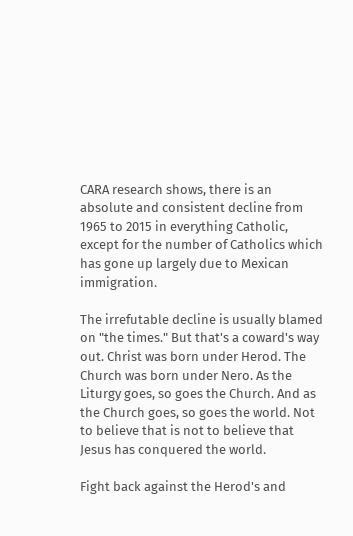CARA research shows, there is an absolute and consistent decline from 1965 to 2015 in everything Catholic, except for the number of Catholics which has gone up largely due to Mexican immigration.

The irrefutable decline is usually blamed on "the times." But that's a coward's way out. Christ was born under Herod. The Church was born under Nero. As the Liturgy goes, so goes the Church. And as the Church goes, so goes the world. Not to believe that is not to believe that Jesus has conquered the world.

Fight back against the Herod's and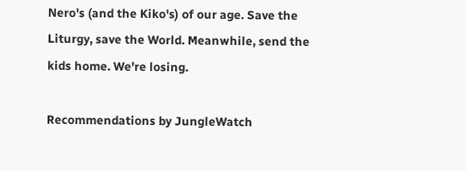Nero's (and the Kiko's) of our age. Save the Liturgy, save the World. Meanwhile, send the kids home. We're losing.

Recommendations by JungleWatch